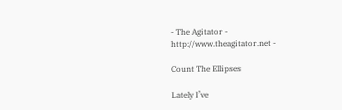- The Agitator - http://www.theagitator.net -

Count The Ellipses

Lately I’ve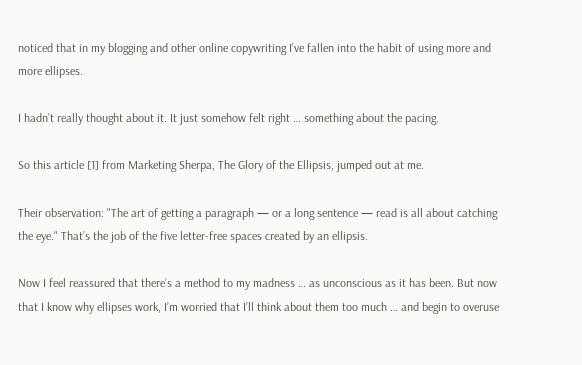noticed that in my blogging and other online copywriting I’ve fallen into the habit of using more and more ellipses.

I hadn’t really thought about it. It just somehow felt right … something about the pacing.

So this article [1] from Marketing Sherpa, The Glory of the Ellipsis, jumped out at me.

Their observation: "The art of getting a paragraph — or a long sentence — read is all about catching the eye." That’s the job of the five letter-free spaces created by an ellipsis.

Now I feel reassured that there’s a method to my madness … as unconscious as it has been. But now that I know why ellipses work, I’m worried that I’ll think about them too much … and begin to overuse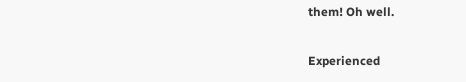them! Oh well.

Experienced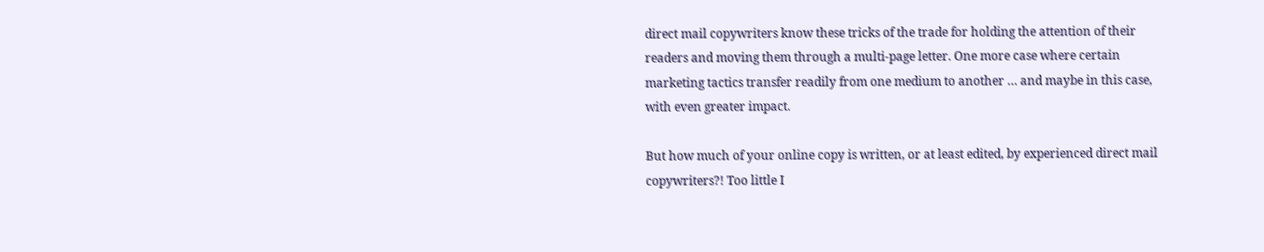direct mail copywriters know these tricks of the trade for holding the attention of their readers and moving them through a multi-page letter. One more case where certain marketing tactics transfer readily from one medium to another … and maybe in this case, with even greater impact.

But how much of your online copy is written, or at least edited, by experienced direct mail copywriters?! Too little I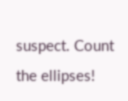suspect. Count the ellipses!